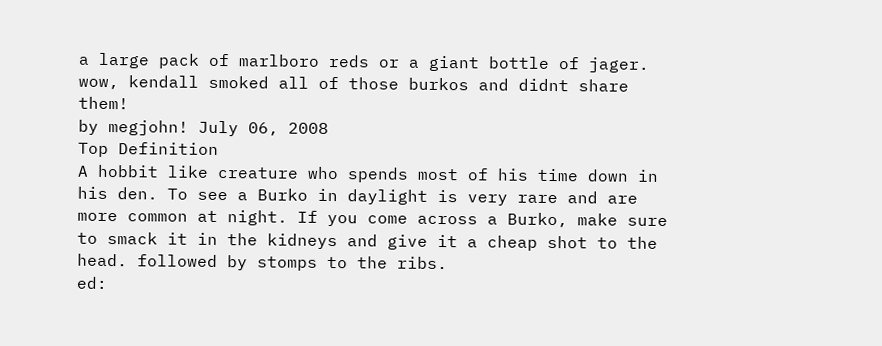a large pack of marlboro reds or a giant bottle of jager.
wow, kendall smoked all of those burkos and didnt share them!
by megjohn! July 06, 2008
Top Definition
A hobbit like creature who spends most of his time down in his den. To see a Burko in daylight is very rare and are more common at night. If you come across a Burko, make sure to smack it in the kidneys and give it a cheap shot to the head. followed by stomps to the ribs.
ed: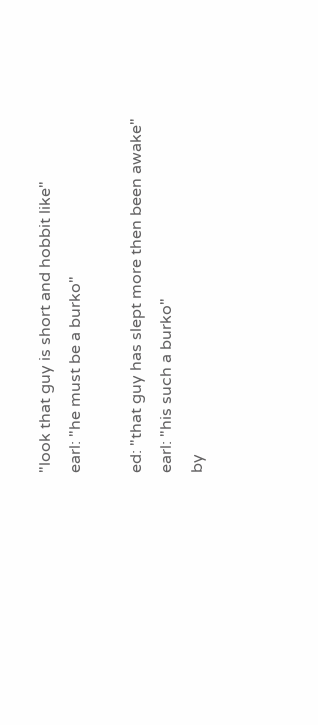"look that guy is short and hobbit like"
earl: "he must be a burko"

ed: "that guy has slept more then been awake"
earl: "his such a burko"
by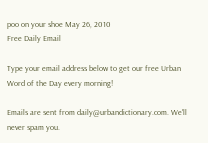poo on your shoe May 26, 2010
Free Daily Email

Type your email address below to get our free Urban Word of the Day every morning!

Emails are sent from daily@urbandictionary.com. We'll never spam you.